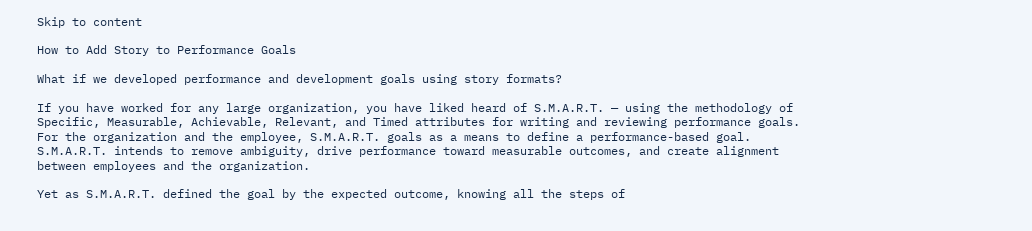Skip to content

How to Add Story to Performance Goals

What if we developed performance and development goals using story formats?

If you have worked for any large organization, you have liked heard of S.M.A.R.T. — using the methodology of Specific, Measurable, Achievable, Relevant, and Timed attributes for writing and reviewing performance goals. For the organization and the employee, S.M.A.R.T. goals as a means to define a performance-based goal. S.M.A.R.T. intends to remove ambiguity, drive performance toward measurable outcomes, and create alignment between employees and the organization.

Yet as S.M.A.R.T. defined the goal by the expected outcome, knowing all the steps of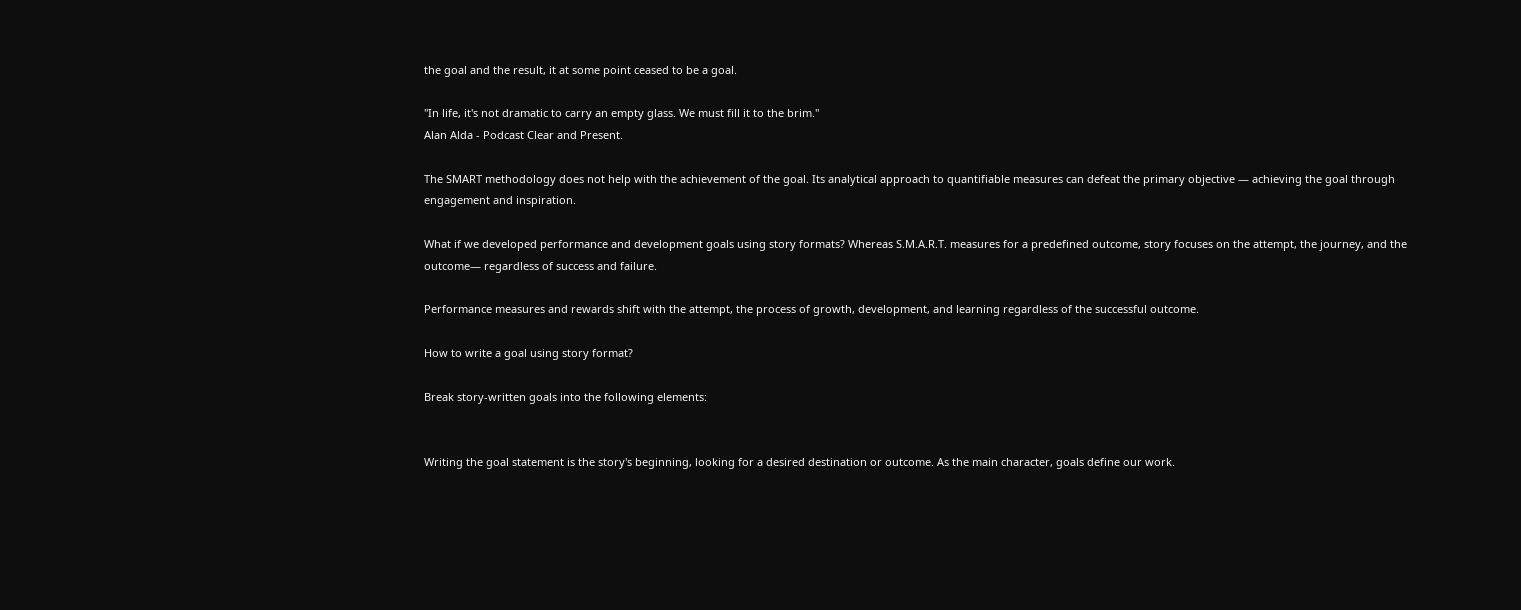the goal and the result, it at some point ceased to be a goal.

"In life, it's not dramatic to carry an empty glass. We must fill it to the brim."
Alan Alda - Podcast Clear and Present.

The SMART methodology does not help with the achievement of the goal. Its analytical approach to quantifiable measures can defeat the primary objective — achieving the goal through engagement and inspiration.

What if we developed performance and development goals using story formats? Whereas S.M.A.R.T. measures for a predefined outcome, story focuses on the attempt, the journey, and the outcome— regardless of success and failure.

Performance measures and rewards shift with the attempt, the process of growth, development, and learning regardless of the successful outcome.

How to write a goal using story format?

Break story-written goals into the following elements:


Writing the goal statement is the story's beginning, looking for a desired destination or outcome. As the main character, goals define our work.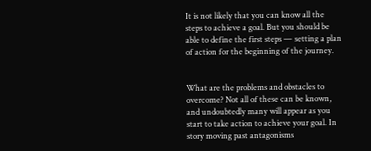It is not likely that you can know all the steps to achieve a goal. But you should be able to define the first steps — setting a plan of action for the beginning of the journey.


What are the problems and obstacles to overcome? Not all of these can be known, and undoubtedly many will appear as you start to take action to achieve your goal. In story moving past antagonisms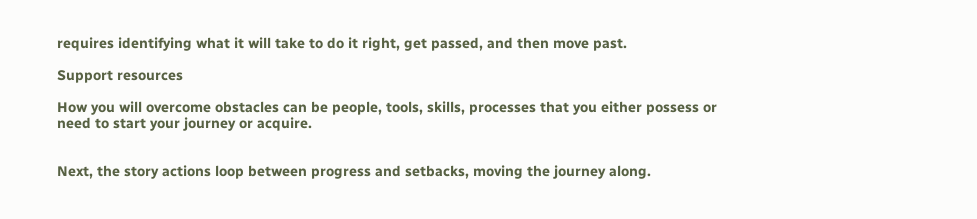requires identifying what it will take to do it right, get passed, and then move past.

Support resources

How you will overcome obstacles can be people, tools, skills, processes that you either possess or need to start your journey or acquire.


Next, the story actions loop between progress and setbacks, moving the journey along.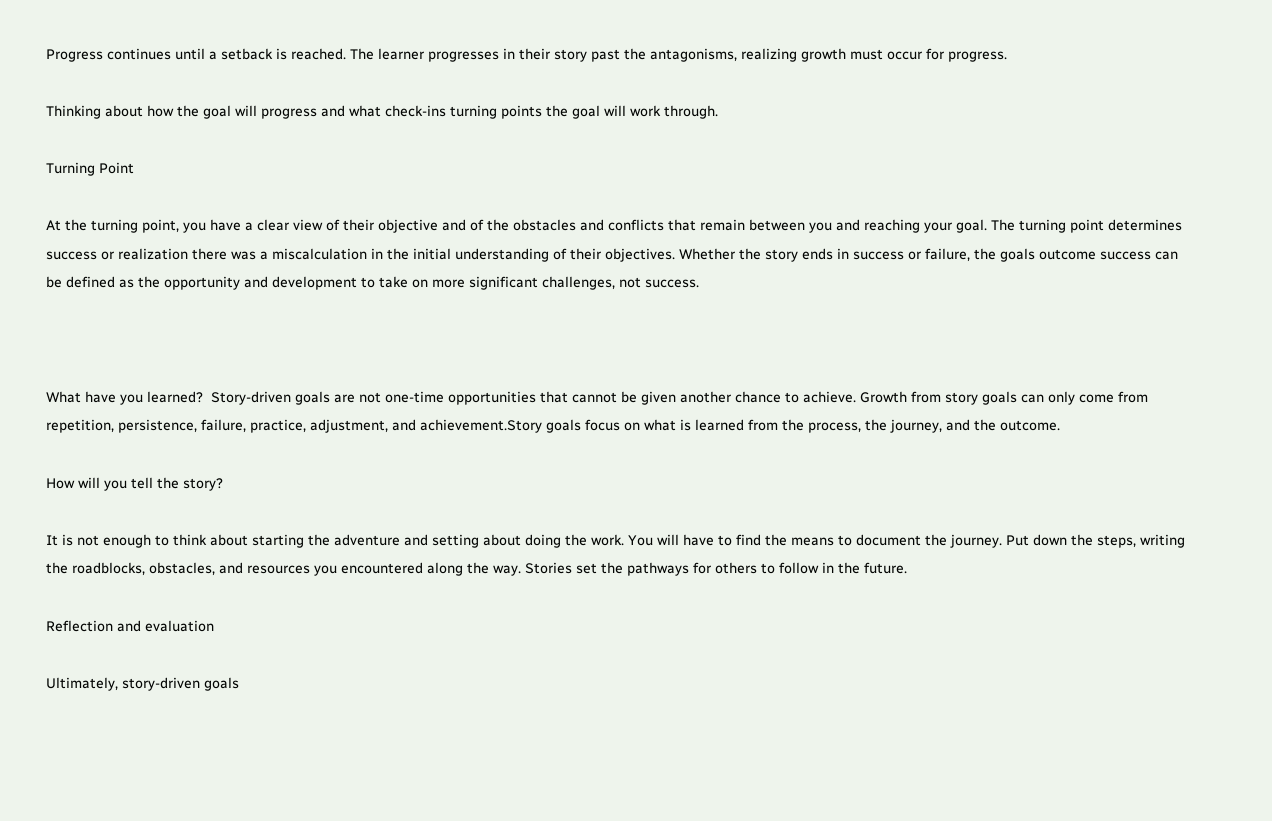Progress continues until a setback is reached. The learner progresses in their story past the antagonisms, realizing growth must occur for progress.

Thinking about how the goal will progress and what check-ins turning points the goal will work through.

Turning Point

At the turning point, you have a clear view of their objective and of the obstacles and conflicts that remain between you and reaching your goal. The turning point determines success or realization there was a miscalculation in the initial understanding of their objectives. Whether the story ends in success or failure, the goals outcome success can be defined as the opportunity and development to take on more significant challenges, not success.



What have you learned?  Story-driven goals are not one-time opportunities that cannot be given another chance to achieve. Growth from story goals can only come from repetition, persistence, failure, practice, adjustment, and achievement.Story goals focus on what is learned from the process, the journey, and the outcome.

How will you tell the story?

It is not enough to think about starting the adventure and setting about doing the work. You will have to find the means to document the journey. Put down the steps, writing the roadblocks, obstacles, and resources you encountered along the way. Stories set the pathways for others to follow in the future.

Reflection and evaluation

Ultimately, story-driven goals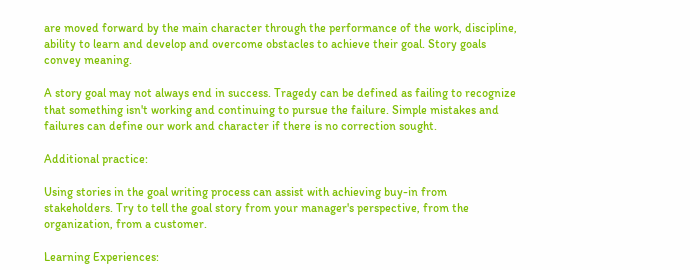are moved forward by the main character through the performance of the work, discipline, ability to learn and develop and overcome obstacles to achieve their goal. Story goals convey meaning.

A story goal may not always end in success. Tragedy can be defined as failing to recognize that something isn't working and continuing to pursue the failure. Simple mistakes and failures can define our work and character if there is no correction sought.

Additional practice:

Using stories in the goal writing process can assist with achieving buy-in from stakeholders. Try to tell the goal story from your manager's perspective, from the organization, from a customer.

Learning Experiences: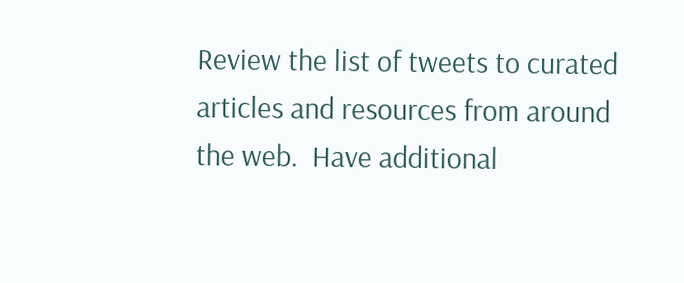Review the list of tweets to curated articles and resources from around the web.  Have additional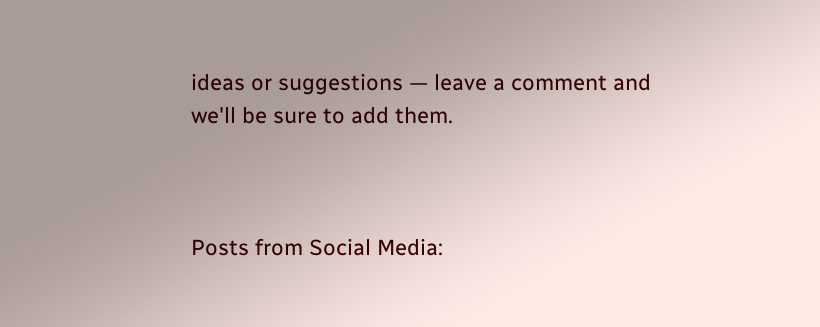ideas or suggestions — leave a comment and we'll be sure to add them.



Posts from Social Media: